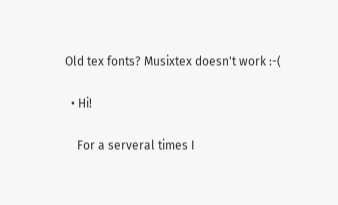Old tex fonts? Musixtex doesn't work :-(

  • Hi!

    For a serveral times I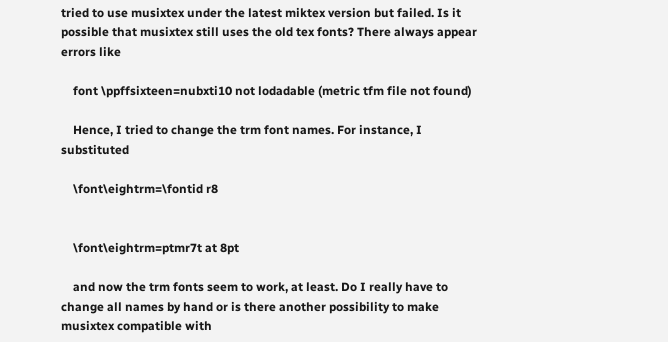tried to use musixtex under the latest miktex version but failed. Is it possible that musixtex still uses the old tex fonts? There always appear errors like

    font \ppffsixteen=nubxti10 not lodadable (metric tfm file not found)

    Hence, I tried to change the trm font names. For instance, I substituted

    \font\eightrm=\fontid r8


    \font\eightrm=ptmr7t at 8pt

    and now the trm fonts seem to work, at least. Do I really have to change all names by hand or is there another possibility to make musixtex compatible with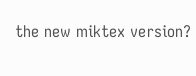the new miktex version?